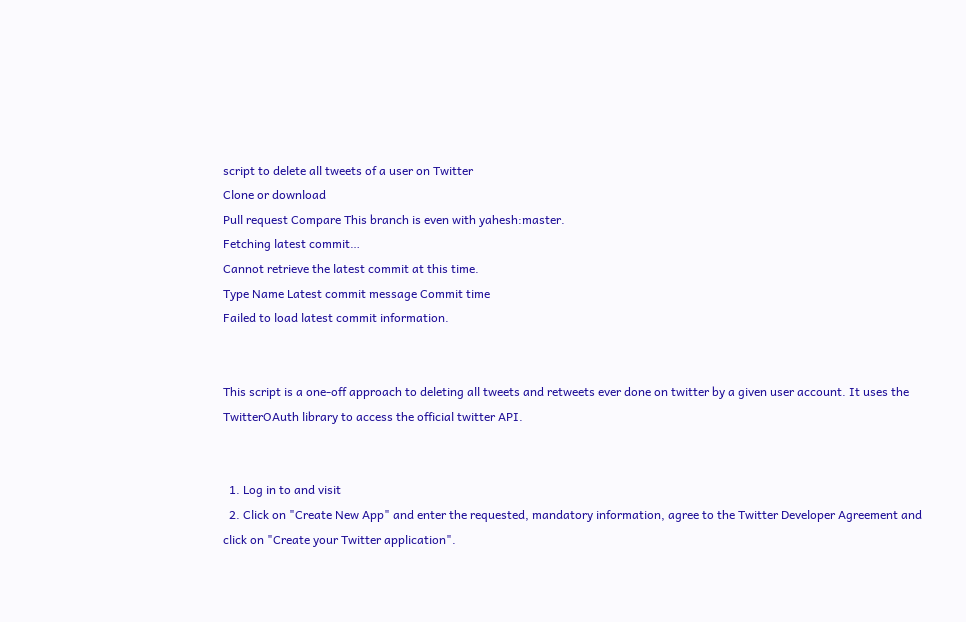script to delete all tweets of a user on Twitter
Clone or download
Pull request Compare This branch is even with yahesh:master.
Fetching latest commit…
Cannot retrieve the latest commit at this time.
Type Name Latest commit message Commit time
Failed to load latest commit information.


This script is a one-off approach to deleting all tweets and retweets ever done on twitter by a given user account. It uses the TwitterOAuth library to access the official twitter API.


  1. Log in to and visit
  2. Click on "Create New App" and enter the requested, mandatory information, agree to the Twitter Developer Agreement and click on "Create your Twitter application".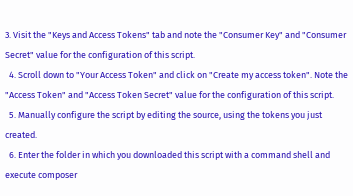3. Visit the "Keys and Access Tokens" tab and note the "Consumer Key" and "Consumer Secret" value for the configuration of this script.
  4. Scroll down to "Your Access Token" and click on "Create my access token". Note the "Access Token" and "Access Token Secret" value for the configuration of this script.
  5. Manually configure the script by editing the source, using the tokens you just created.
  6. Enter the folder in which you downloaded this script with a command shell and execute composer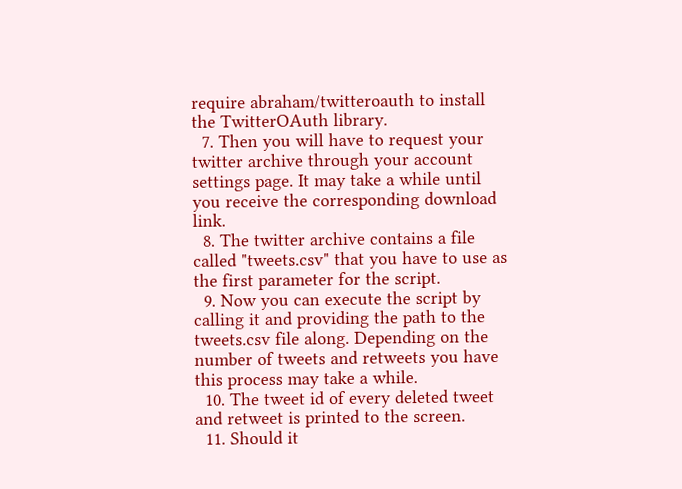require abraham/twitteroauth to install the TwitterOAuth library.
  7. Then you will have to request your twitter archive through your account settings page. It may take a while until you receive the corresponding download link.
  8. The twitter archive contains a file called "tweets.csv" that you have to use as the first parameter for the script.
  9. Now you can execute the script by calling it and providing the path to the tweets.csv file along. Depending on the number of tweets and retweets you have this process may take a while.
  10. The tweet id of every deleted tweet and retweet is printed to the screen.
  11. Should it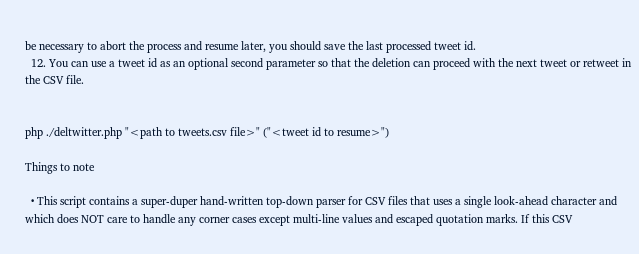be necessary to abort the process and resume later, you should save the last processed tweet id.
  12. You can use a tweet id as an optional second parameter so that the deletion can proceed with the next tweet or retweet in the CSV file.


php ./deltwitter.php "<path to tweets.csv file>" ("<tweet id to resume>")

Things to note

  • This script contains a super-duper hand-written top-down parser for CSV files that uses a single look-ahead character and which does NOT care to handle any corner cases except multi-line values and escaped quotation marks. If this CSV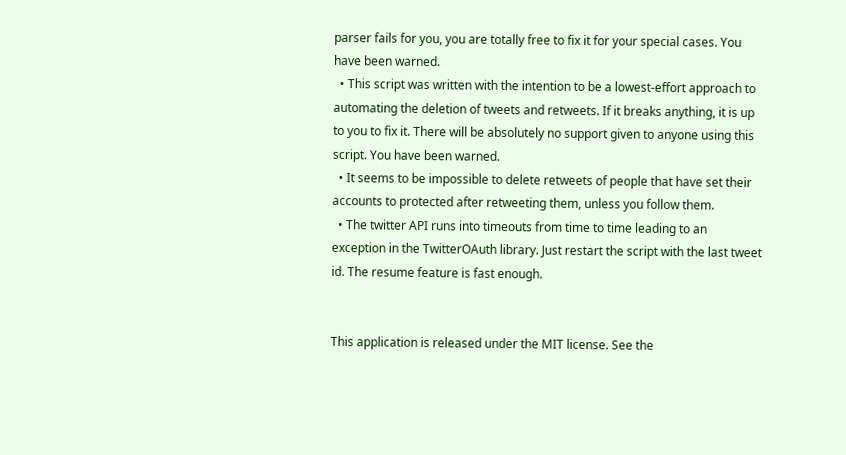parser fails for you, you are totally free to fix it for your special cases. You have been warned.
  • This script was written with the intention to be a lowest-effort approach to automating the deletion of tweets and retweets. If it breaks anything, it is up to you to fix it. There will be absolutely no support given to anyone using this script. You have been warned.
  • It seems to be impossible to delete retweets of people that have set their accounts to protected after retweeting them, unless you follow them.
  • The twitter API runs into timeouts from time to time leading to an exception in the TwitterOAuth library. Just restart the script with the last tweet id. The resume feature is fast enough.


This application is released under the MIT license. See the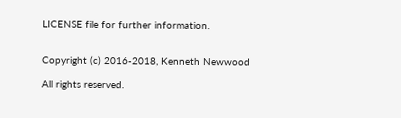LICENSE file for further information.


Copyright (c) 2016-2018, Kenneth Newwood

All rights reserved.